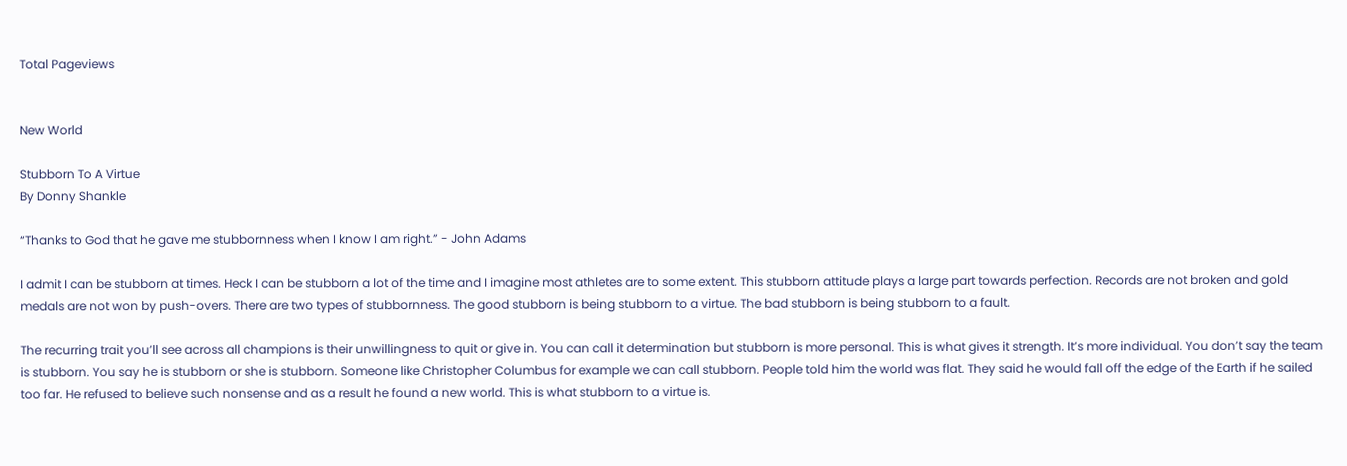Total Pageviews


New World

Stubborn To A Virtue
By Donny Shankle

“Thanks to God that he gave me stubbornness when I know I am right.” - John Adams

I admit I can be stubborn at times. Heck I can be stubborn a lot of the time and I imagine most athletes are to some extent. This stubborn attitude plays a large part towards perfection. Records are not broken and gold medals are not won by push-overs. There are two types of stubbornness. The good stubborn is being stubborn to a virtue. The bad stubborn is being stubborn to a fault.

The recurring trait you’ll see across all champions is their unwillingness to quit or give in. You can call it determination but stubborn is more personal. This is what gives it strength. It’s more individual. You don’t say the team is stubborn. You say he is stubborn or she is stubborn. Someone like Christopher Columbus for example we can call stubborn. People told him the world was flat. They said he would fall off the edge of the Earth if he sailed too far. He refused to believe such nonsense and as a result he found a new world. This is what stubborn to a virtue is.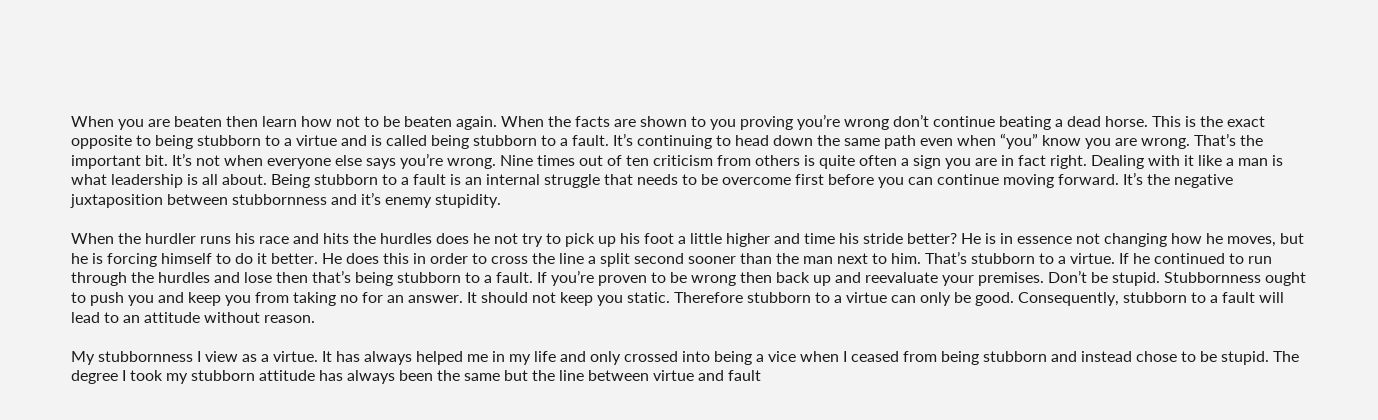When you are beaten then learn how not to be beaten again. When the facts are shown to you proving you’re wrong don’t continue beating a dead horse. This is the exact opposite to being stubborn to a virtue and is called being stubborn to a fault. It’s continuing to head down the same path even when “you” know you are wrong. That’s the important bit. It’s not when everyone else says you’re wrong. Nine times out of ten criticism from others is quite often a sign you are in fact right. Dealing with it like a man is what leadership is all about. Being stubborn to a fault is an internal struggle that needs to be overcome first before you can continue moving forward. It’s the negative juxtaposition between stubbornness and it’s enemy stupidity.

When the hurdler runs his race and hits the hurdles does he not try to pick up his foot a little higher and time his stride better? He is in essence not changing how he moves, but he is forcing himself to do it better. He does this in order to cross the line a split second sooner than the man next to him. That’s stubborn to a virtue. If he continued to run through the hurdles and lose then that’s being stubborn to a fault. If you’re proven to be wrong then back up and reevaluate your premises. Don’t be stupid. Stubbornness ought to push you and keep you from taking no for an answer. It should not keep you static. Therefore stubborn to a virtue can only be good. Consequently, stubborn to a fault will lead to an attitude without reason.

My stubbornness I view as a virtue. It has always helped me in my life and only crossed into being a vice when I ceased from being stubborn and instead chose to be stupid. The degree I took my stubborn attitude has always been the same but the line between virtue and fault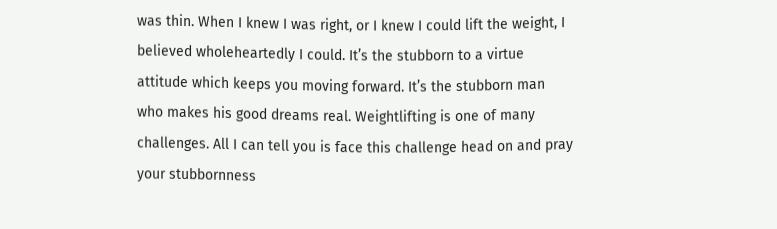was thin. When I knew I was right, or I knew I could lift the weight, I believed wholeheartedly I could. It’s the stubborn to a virtue attitude which keeps you moving forward. It’s the stubborn man who makes his good dreams real. Weightlifting is one of many challenges. All I can tell you is face this challenge head on and pray your stubbornness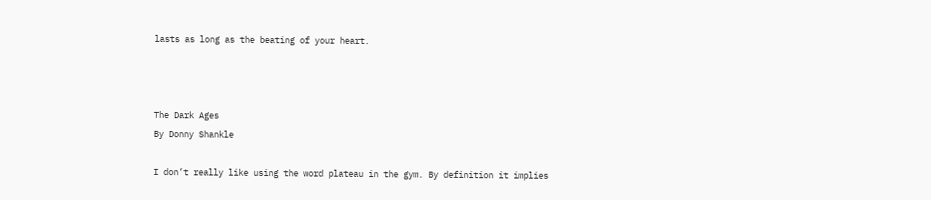lasts as long as the beating of your heart.



The Dark Ages
By Donny Shankle

I don’t really like using the word plateau in the gym. By definition it implies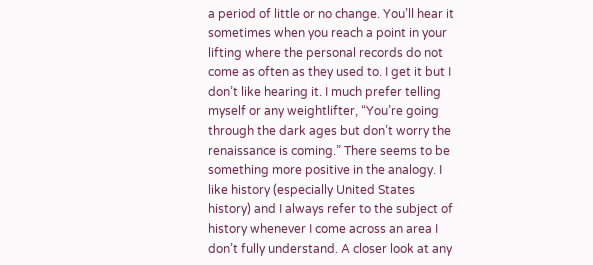a period of little or no change. You’ll hear it sometimes when you reach a point in your lifting where the personal records do not come as often as they used to. I get it but I don’t like hearing it. I much prefer telling myself or any weightlifter, “You’re going through the dark ages but don’t worry the renaissance is coming.” There seems to be something more positive in the analogy. I like history (especially United States history) and I always refer to the subject of history whenever I come across an area I don’t fully understand. A closer look at any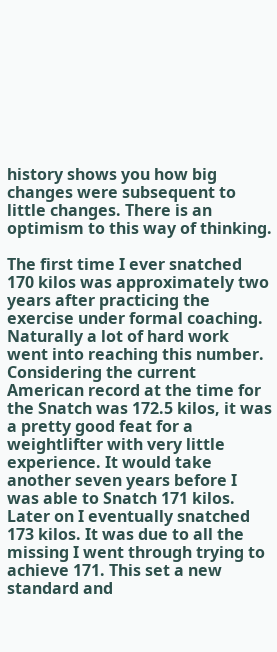history shows you how big changes were subsequent to little changes. There is an optimism to this way of thinking.

The first time I ever snatched 170 kilos was approximately two years after practicing the exercise under formal coaching. Naturally a lot of hard work went into reaching this number. Considering the current American record at the time for the Snatch was 172.5 kilos, it was a pretty good feat for a weightlifter with very little experience. It would take another seven years before I was able to Snatch 171 kilos. Later on I eventually snatched 173 kilos. It was due to all the missing I went through trying to achieve 171. This set a new standard and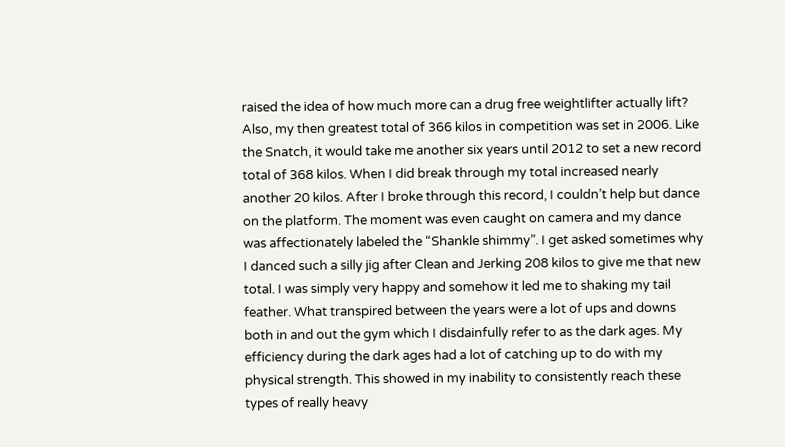raised the idea of how much more can a drug free weightlifter actually lift? Also, my then greatest total of 366 kilos in competition was set in 2006. Like the Snatch, it would take me another six years until 2012 to set a new record total of 368 kilos. When I did break through my total increased nearly another 20 kilos. After I broke through this record, I couldn’t help but dance on the platform. The moment was even caught on camera and my dance was affectionately labeled the “Shankle shimmy”. I get asked sometimes why I danced such a silly jig after Clean and Jerking 208 kilos to give me that new total. I was simply very happy and somehow it led me to shaking my tail feather. What transpired between the years were a lot of ups and downs both in and out the gym which I disdainfully refer to as the dark ages. My efficiency during the dark ages had a lot of catching up to do with my physical strength. This showed in my inability to consistently reach these types of really heavy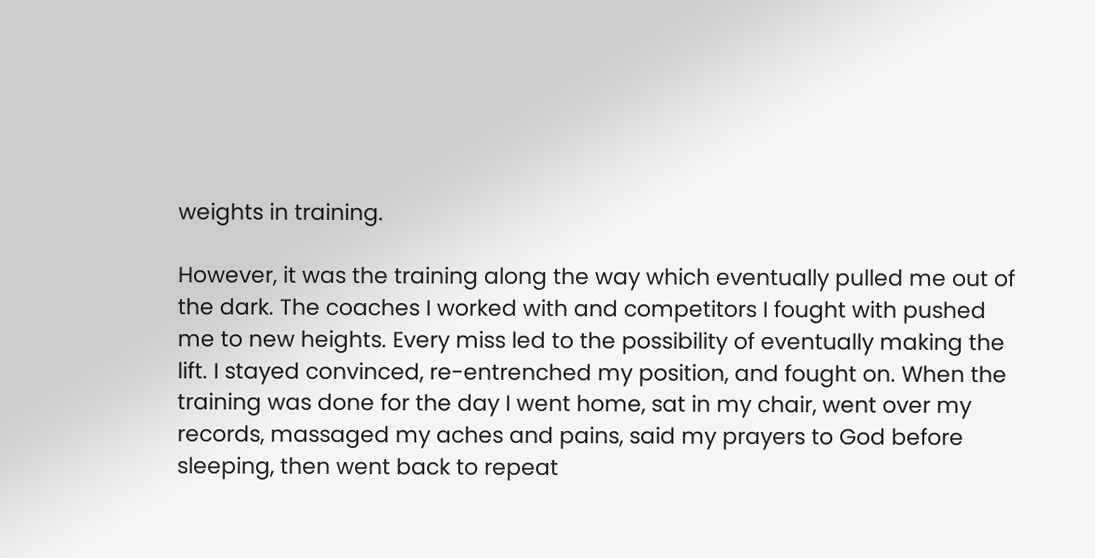weights in training.

However, it was the training along the way which eventually pulled me out of the dark. The coaches I worked with and competitors I fought with pushed me to new heights. Every miss led to the possibility of eventually making the lift. I stayed convinced, re-entrenched my position, and fought on. When the training was done for the day I went home, sat in my chair, went over my records, massaged my aches and pains, said my prayers to God before sleeping, then went back to repeat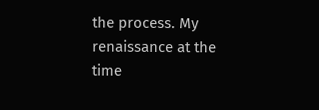the process. My renaissance at the time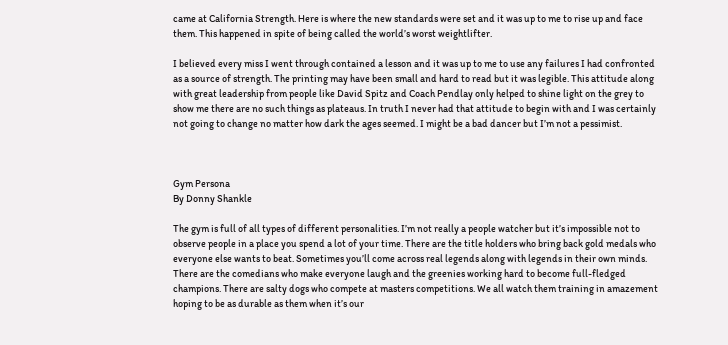came at California Strength. Here is where the new standards were set and it was up to me to rise up and face them. This happened in spite of being called the world’s worst weightlifter.

I believed every miss I went through contained a lesson and it was up to me to use any failures I had confronted as a source of strength. The printing may have been small and hard to read but it was legible. This attitude along with great leadership from people like David Spitz and Coach Pendlay only helped to shine light on the grey to show me there are no such things as plateaus. In truth I never had that attitude to begin with and I was certainly not going to change no matter how dark the ages seemed. I might be a bad dancer but I’m not a pessimist.



Gym Persona
By Donny Shankle

The gym is full of all types of different personalities. I’m not really a people watcher but it’s impossible not to observe people in a place you spend a lot of your time. There are the title holders who bring back gold medals who everyone else wants to beat. Sometimes you’ll come across real legends along with legends in their own minds. There are the comedians who make everyone laugh and the greenies working hard to become full-fledged champions. There are salty dogs who compete at masters competitions. We all watch them training in amazement hoping to be as durable as them when it’s our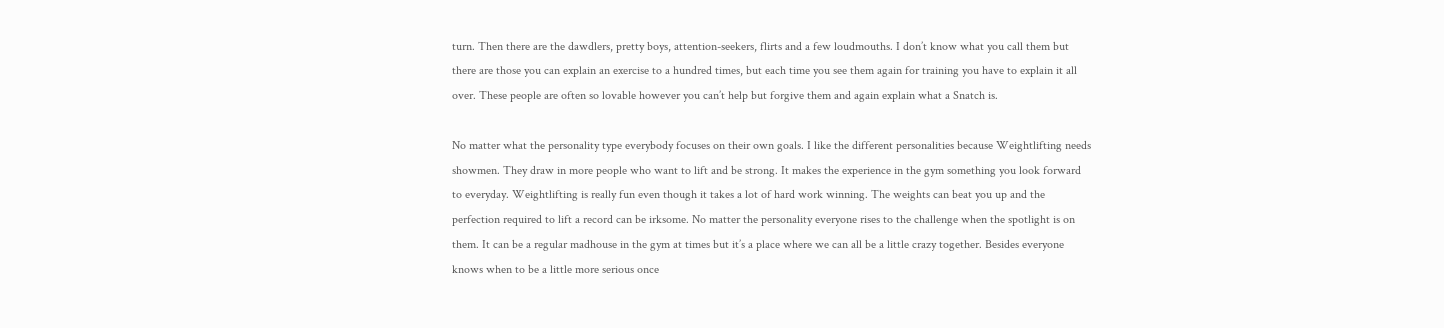turn. Then there are the dawdlers, pretty boys, attention-seekers, flirts and a few loudmouths. I don’t know what you call them but there are those you can explain an exercise to a hundred times, but each time you see them again for training you have to explain it all over. These people are often so lovable however you can’t help but forgive them and again explain what a Snatch is.

No matter what the personality type everybody focuses on their own goals. I like the different personalities because Weightlifting needs showmen. They draw in more people who want to lift and be strong. It makes the experience in the gym something you look forward to everyday. Weightlifting is really fun even though it takes a lot of hard work winning. The weights can beat you up and the perfection required to lift a record can be irksome. No matter the personality everyone rises to the challenge when the spotlight is on them. It can be a regular madhouse in the gym at times but it’s a place where we can all be a little crazy together. Besides everyone knows when to be a little more serious once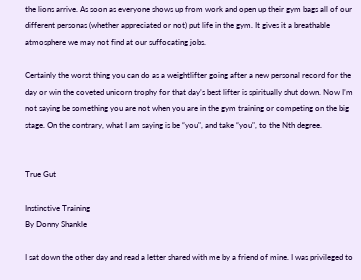the lions arrive. As soon as everyone shows up from work and open up their gym bags all of our different personas (whether appreciated or not) put life in the gym. It gives it a breathable atmosphere we may not find at our suffocating jobs.

Certainly the worst thing you can do as a weightlifter going after a new personal record for the day or win the coveted unicorn trophy for that day’s best lifter is spiritually shut down. Now I’m not saying be something you are not when you are in the gym training or competing on the big stage. On the contrary, what I am saying is be “you", and take “you", to the Nth degree.


True Gut

Instinctive Training
By Donny Shankle

I sat down the other day and read a letter shared with me by a friend of mine. I was privileged to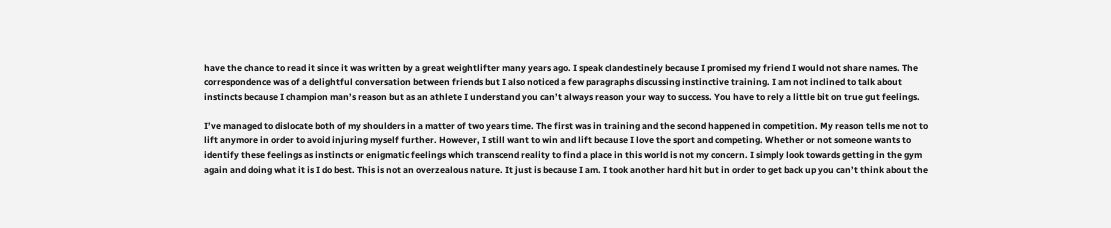have the chance to read it since it was written by a great weightlifter many years ago. I speak clandestinely because I promised my friend I would not share names. The correspondence was of a delightful conversation between friends but I also noticed a few paragraphs discussing instinctive training. I am not inclined to talk about instincts because I champion man’s reason but as an athlete I understand you can’t always reason your way to success. You have to rely a little bit on true gut feelings.

I’ve managed to dislocate both of my shoulders in a matter of two years time. The first was in training and the second happened in competition. My reason tells me not to lift anymore in order to avoid injuring myself further. However, I still want to win and lift because I love the sport and competing. Whether or not someone wants to identify these feelings as instincts or enigmatic feelings which transcend reality to find a place in this world is not my concern. I simply look towards getting in the gym again and doing what it is I do best. This is not an overzealous nature. It just is because I am. I took another hard hit but in order to get back up you can’t think about the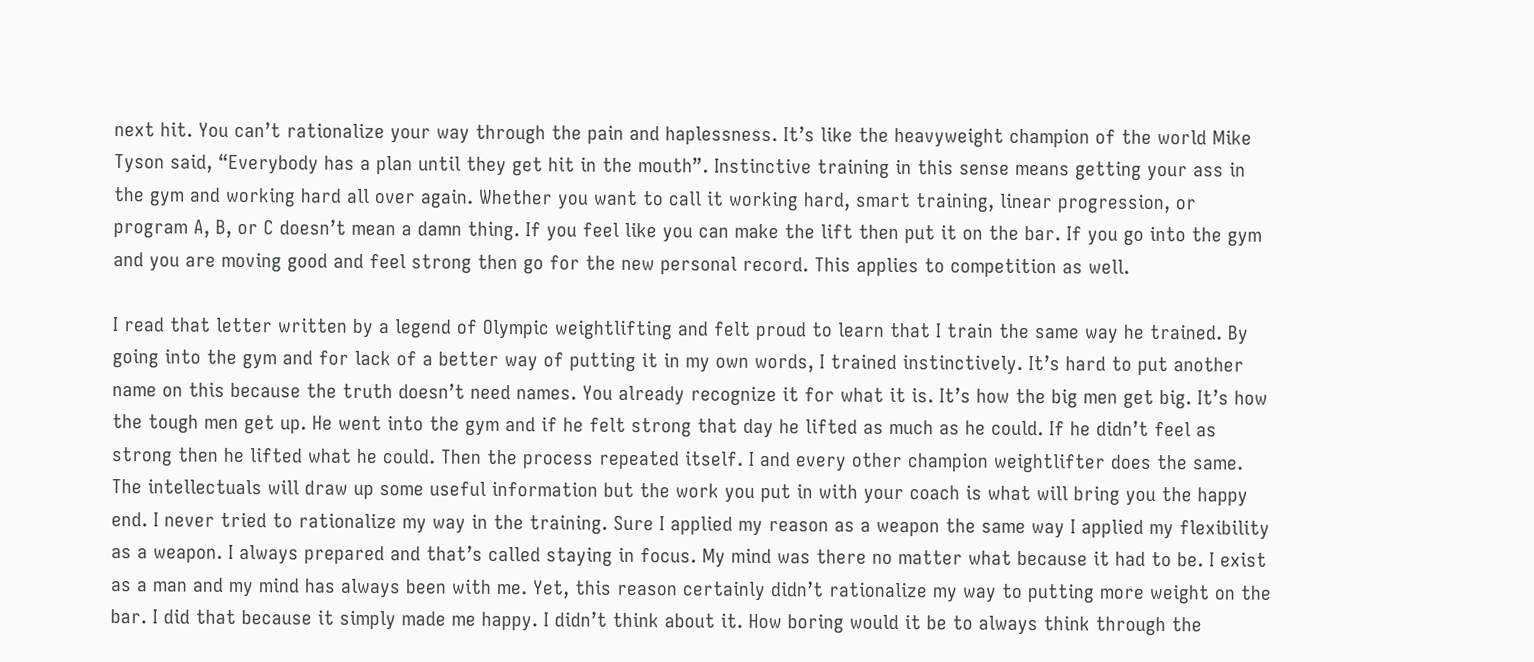next hit. You can’t rationalize your way through the pain and haplessness. It’s like the heavyweight champion of the world Mike Tyson said, “Everybody has a plan until they get hit in the mouth”. Instinctive training in this sense means getting your ass in the gym and working hard all over again. Whether you want to call it working hard, smart training, linear progression, or program A, B, or C doesn’t mean a damn thing. If you feel like you can make the lift then put it on the bar. If you go into the gym and you are moving good and feel strong then go for the new personal record. This applies to competition as well.

I read that letter written by a legend of Olympic weightlifting and felt proud to learn that I train the same way he trained. By going into the gym and for lack of a better way of putting it in my own words, I trained instinctively. It’s hard to put another name on this because the truth doesn’t need names. You already recognize it for what it is. It’s how the big men get big. It’s how the tough men get up. He went into the gym and if he felt strong that day he lifted as much as he could. If he didn’t feel as strong then he lifted what he could. Then the process repeated itself. I and every other champion weightlifter does the same. The intellectuals will draw up some useful information but the work you put in with your coach is what will bring you the happy end. I never tried to rationalize my way in the training. Sure I applied my reason as a weapon the same way I applied my flexibility as a weapon. I always prepared and that’s called staying in focus. My mind was there no matter what because it had to be. I exist as a man and my mind has always been with me. Yet, this reason certainly didn’t rationalize my way to putting more weight on the bar. I did that because it simply made me happy. I didn’t think about it. How boring would it be to always think through the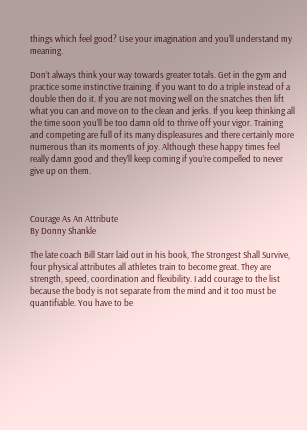things which feel good? Use your imagination and you’ll understand my meaning.

Don’t always think your way towards greater totals. Get in the gym and practice some instinctive training. If you want to do a triple instead of a double then do it. If you are not moving well on the snatches then lift what you can and move on to the clean and jerks. If you keep thinking all the time soon you’ll be too damn old to thrive off your vigor. Training and competing are full of its many displeasures and there certainly more numerous than its moments of joy. Although these happy times feel really damn good and they’ll keep coming if you’re compelled to never give up on them.



Courage As An Attribute
By Donny Shankle

The late coach Bill Starr laid out in his book, The Strongest Shall Survive, four physical attributes all athletes train to become great. They are strength, speed, coordination and flexibility. I add courage to the list because the body is not separate from the mind and it too must be quantifiable. You have to be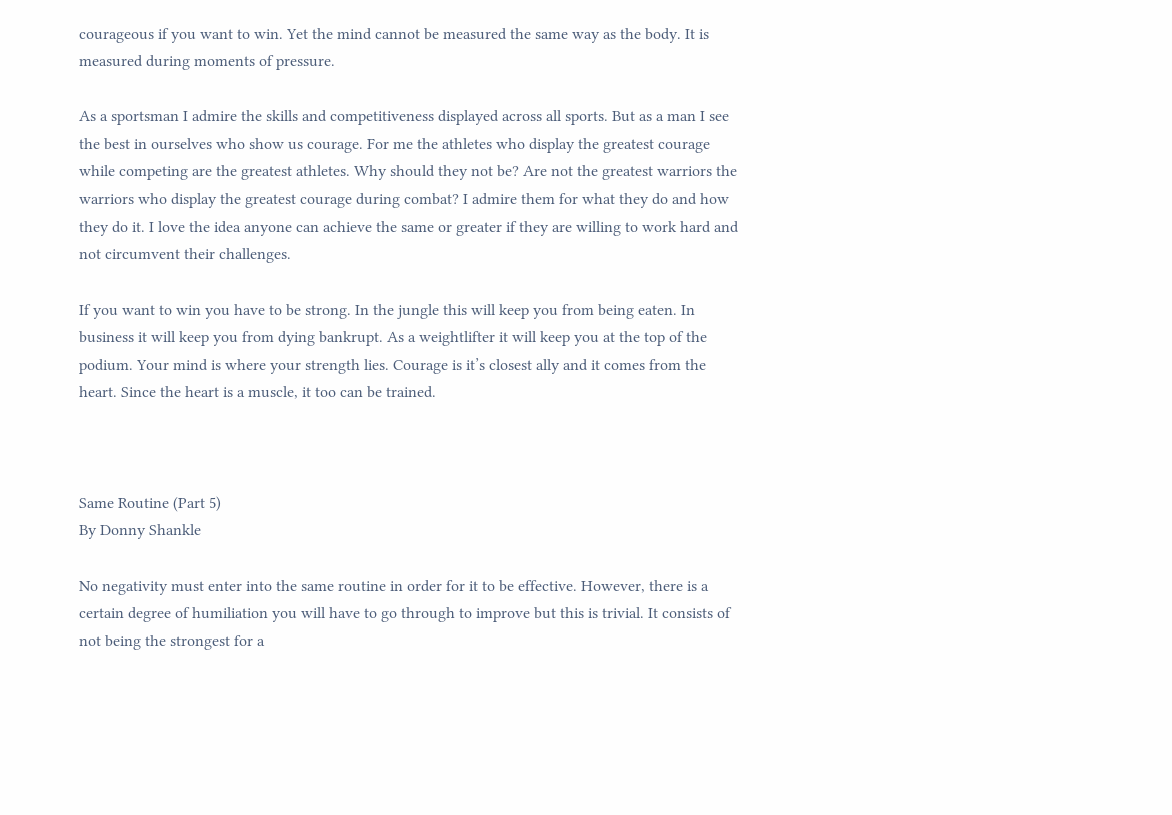courageous if you want to win. Yet the mind cannot be measured the same way as the body. It is measured during moments of pressure.

As a sportsman I admire the skills and competitiveness displayed across all sports. But as a man I see the best in ourselves who show us courage. For me the athletes who display the greatest courage while competing are the greatest athletes. Why should they not be? Are not the greatest warriors the warriors who display the greatest courage during combat? I admire them for what they do and how they do it. I love the idea anyone can achieve the same or greater if they are willing to work hard and not circumvent their challenges.

If you want to win you have to be strong. In the jungle this will keep you from being eaten. In business it will keep you from dying bankrupt. As a weightlifter it will keep you at the top of the podium. Your mind is where your strength lies. Courage is it’s closest ally and it comes from the heart. Since the heart is a muscle, it too can be trained.



Same Routine (Part 5)
By Donny Shankle

No negativity must enter into the same routine in order for it to be effective. However, there is a certain degree of humiliation you will have to go through to improve but this is trivial. It consists of not being the strongest for a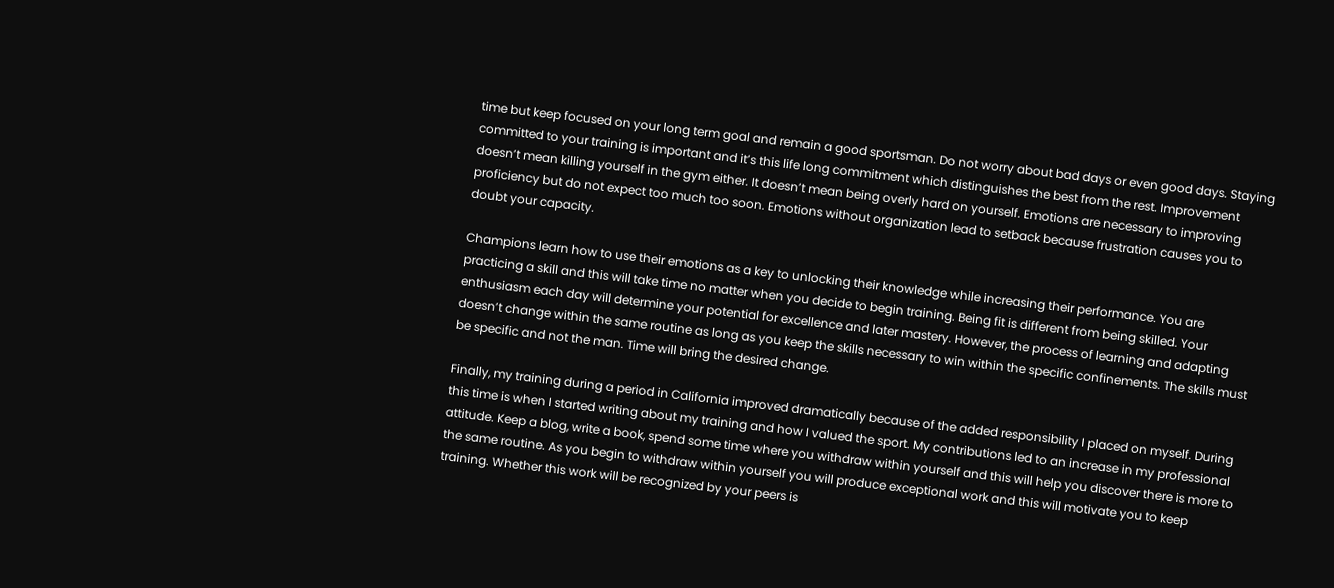time but keep focused on your long term goal and remain a good sportsman. Do not worry about bad days or even good days. Staying committed to your training is important and it’s this life long commitment which distinguishes the best from the rest. Improvement doesn’t mean killing yourself in the gym either. It doesn’t mean being overly hard on yourself. Emotions are necessary to improving proficiency but do not expect too much too soon. Emotions without organization lead to setback because frustration causes you to doubt your capacity.

Champions learn how to use their emotions as a key to unlocking their knowledge while increasing their performance. You are practicing a skill and this will take time no matter when you decide to begin training. Being fit is different from being skilled. Your enthusiasm each day will determine your potential for excellence and later mastery. However, the process of learning and adapting doesn’t change within the same routine as long as you keep the skills necessary to win within the specific confinements. The skills must be specific and not the man. Time will bring the desired change.

Finally, my training during a period in California improved dramatically because of the added responsibility I placed on myself. During this time is when I started writing about my training and how I valued the sport. My contributions led to an increase in my professional attitude. Keep a blog, write a book, spend some time where you withdraw within yourself and this will help you discover there is more to the same routine. As you begin to withdraw within yourself you will produce exceptional work and this will motivate you to keep training. Whether this work will be recognized by your peers is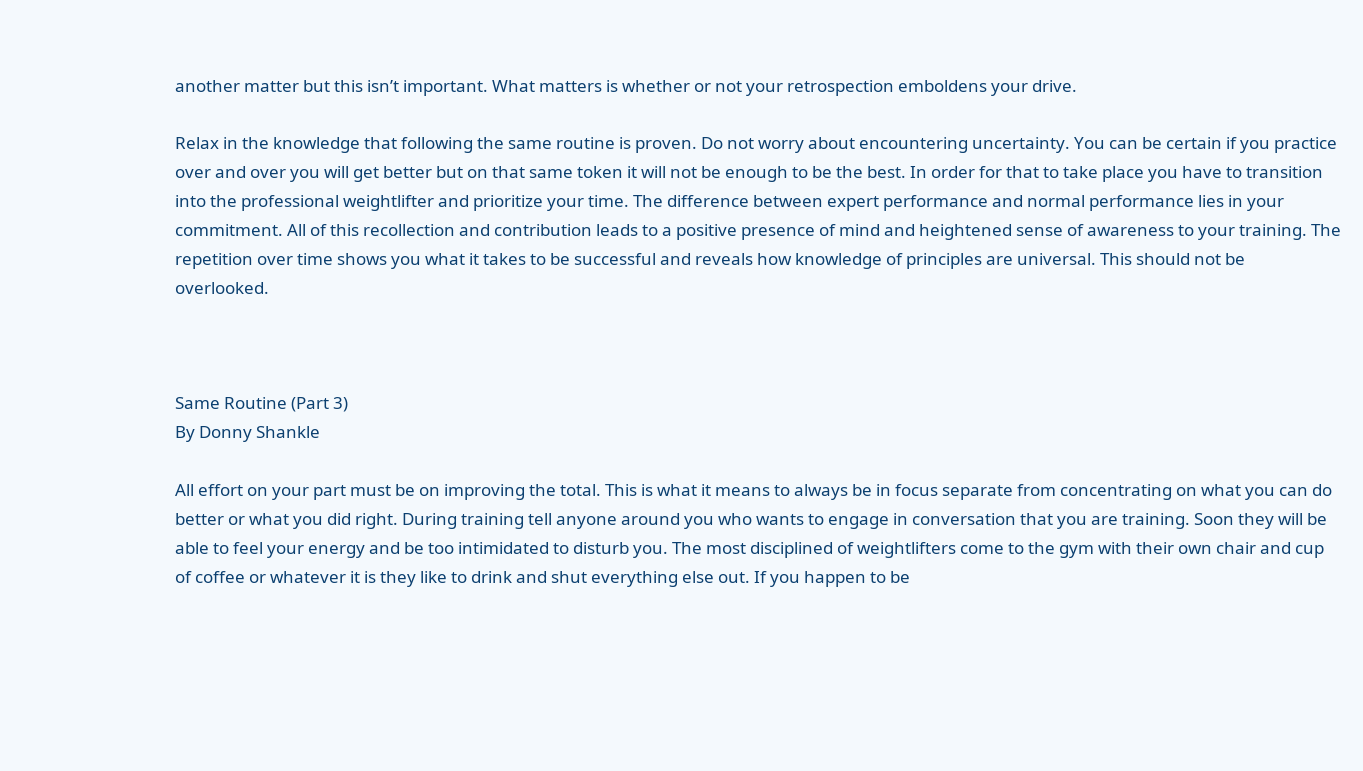another matter but this isn’t important. What matters is whether or not your retrospection emboldens your drive.

Relax in the knowledge that following the same routine is proven. Do not worry about encountering uncertainty. You can be certain if you practice over and over you will get better but on that same token it will not be enough to be the best. In order for that to take place you have to transition into the professional weightlifter and prioritize your time. The difference between expert performance and normal performance lies in your commitment. All of this recollection and contribution leads to a positive presence of mind and heightened sense of awareness to your training. The repetition over time shows you what it takes to be successful and reveals how knowledge of principles are universal. This should not be overlooked.



Same Routine (Part 3)
By Donny Shankle

All effort on your part must be on improving the total. This is what it means to always be in focus separate from concentrating on what you can do better or what you did right. During training tell anyone around you who wants to engage in conversation that you are training. Soon they will be able to feel your energy and be too intimidated to disturb you. The most disciplined of weightlifters come to the gym with their own chair and cup of coffee or whatever it is they like to drink and shut everything else out. If you happen to be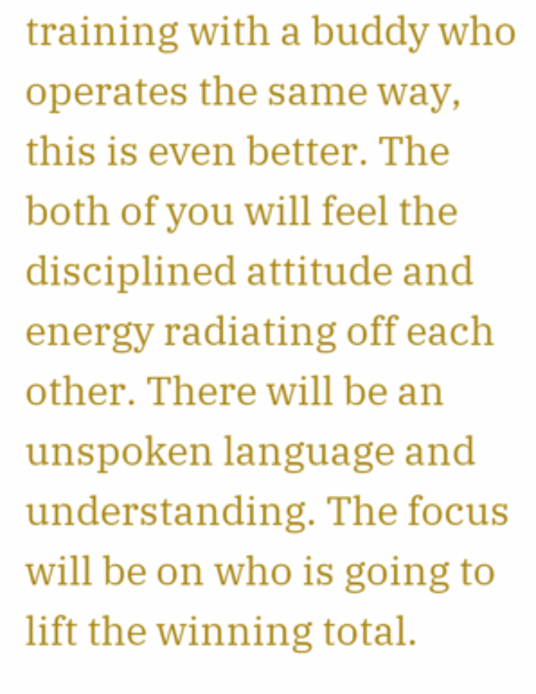training with a buddy who operates the same way, this is even better. The both of you will feel the disciplined attitude and energy radiating off each other. There will be an unspoken language and understanding. The focus will be on who is going to lift the winning total.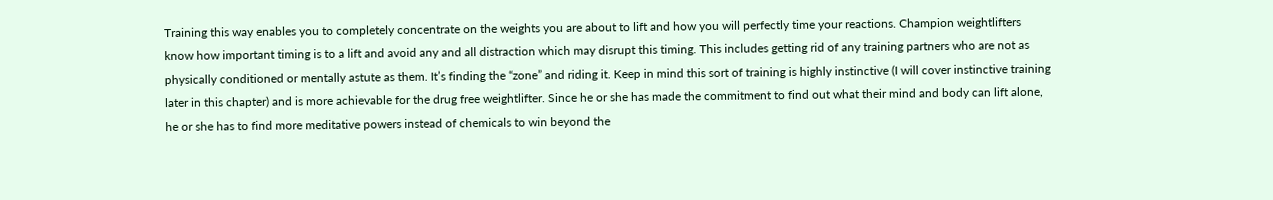Training this way enables you to completely concentrate on the weights you are about to lift and how you will perfectly time your reactions. Champion weightlifters know how important timing is to a lift and avoid any and all distraction which may disrupt this timing. This includes getting rid of any training partners who are not as physically conditioned or mentally astute as them. It’s finding the “zone” and riding it. Keep in mind this sort of training is highly instinctive (I will cover instinctive training later in this chapter) and is more achievable for the drug free weightlifter. Since he or she has made the commitment to find out what their mind and body can lift alone, he or she has to find more meditative powers instead of chemicals to win beyond the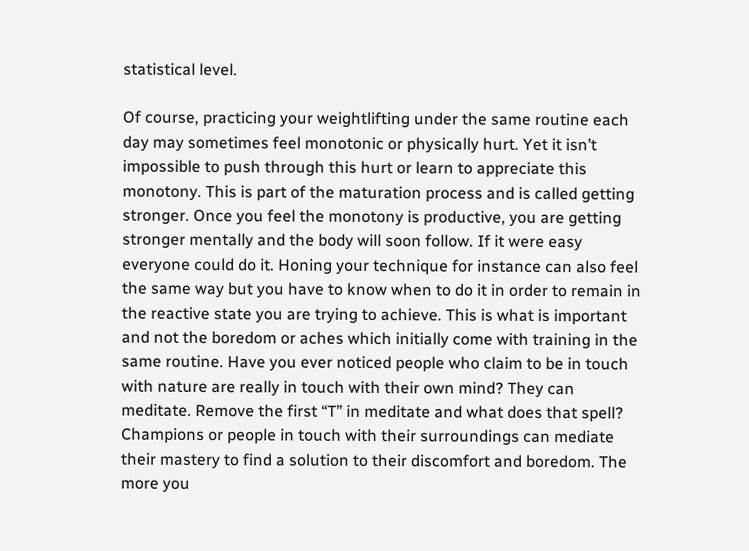statistical level.

Of course, practicing your weightlifting under the same routine each day may sometimes feel monotonic or physically hurt. Yet it isn’t impossible to push through this hurt or learn to appreciate this monotony. This is part of the maturation process and is called getting stronger. Once you feel the monotony is productive, you are getting stronger mentally and the body will soon follow. If it were easy everyone could do it. Honing your technique for instance can also feel the same way but you have to know when to do it in order to remain in the reactive state you are trying to achieve. This is what is important and not the boredom or aches which initially come with training in the same routine. Have you ever noticed people who claim to be in touch with nature are really in touch with their own mind? They can meditate. Remove the first “T” in meditate and what does that spell? Champions or people in touch with their surroundings can mediate their mastery to find a solution to their discomfort and boredom. The more you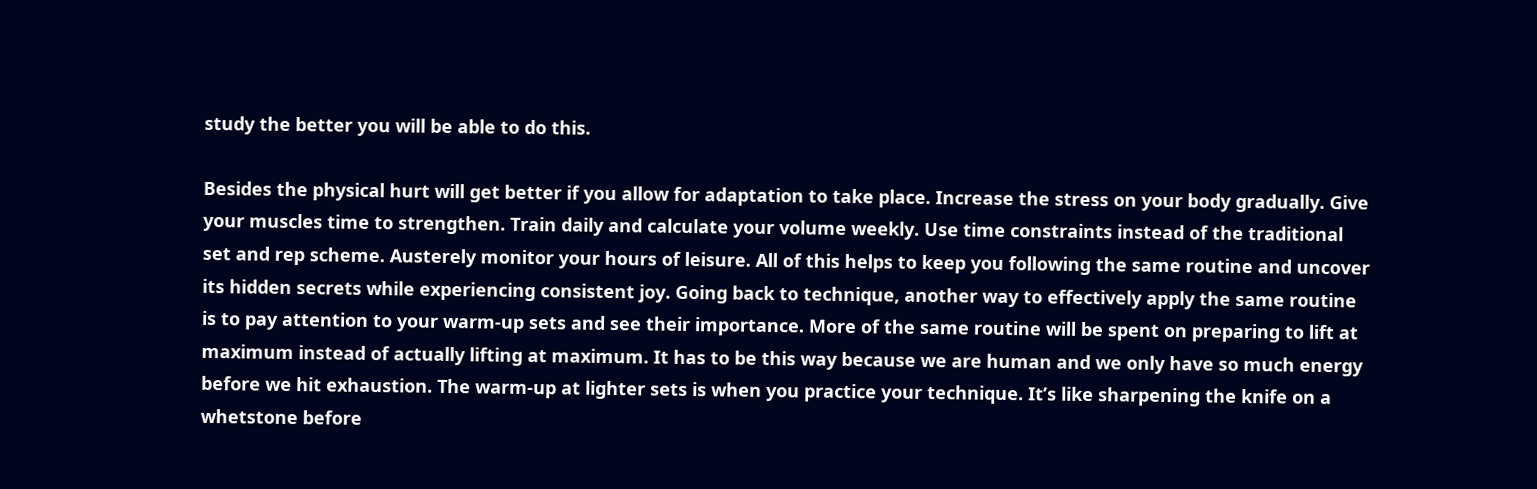study the better you will be able to do this.

Besides the physical hurt will get better if you allow for adaptation to take place. Increase the stress on your body gradually. Give your muscles time to strengthen. Train daily and calculate your volume weekly. Use time constraints instead of the traditional set and rep scheme. Austerely monitor your hours of leisure. All of this helps to keep you following the same routine and uncover its hidden secrets while experiencing consistent joy. Going back to technique, another way to effectively apply the same routine is to pay attention to your warm-up sets and see their importance. More of the same routine will be spent on preparing to lift at maximum instead of actually lifting at maximum. It has to be this way because we are human and we only have so much energy before we hit exhaustion. The warm-up at lighter sets is when you practice your technique. It’s like sharpening the knife on a whetstone before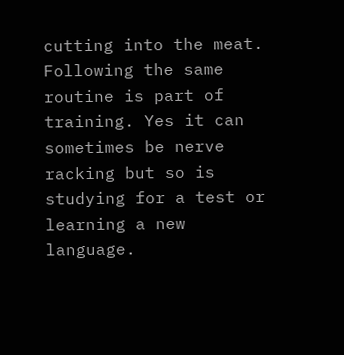cutting into the meat. Following the same routine is part of training. Yes it can sometimes be nerve racking but so is studying for a test or learning a new language.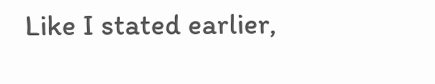Like I stated earlier,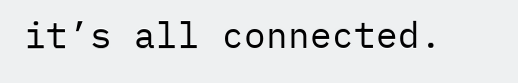it’s all connected.